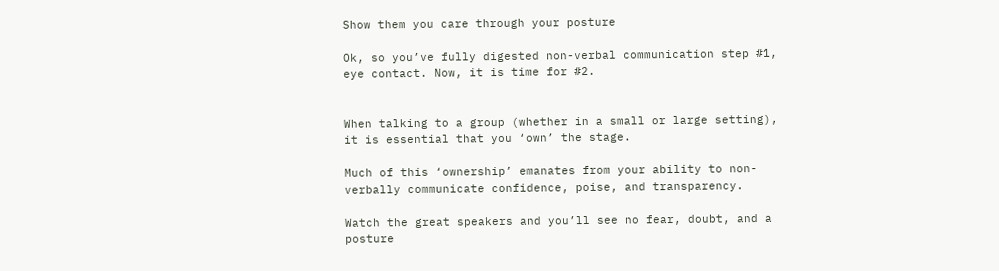Show them you care through your posture

Ok, so you’ve fully digested non-verbal communication step #1, eye contact. Now, it is time for #2.


When talking to a group (whether in a small or large setting), it is essential that you ‘own’ the stage.

Much of this ‘ownership’ emanates from your ability to non-verbally communicate confidence, poise, and transparency.

Watch the great speakers and you’ll see no fear, doubt, and a posture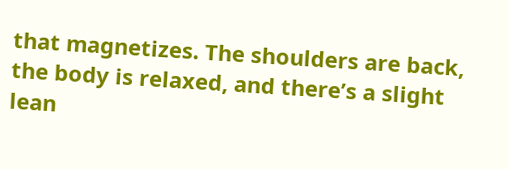that magnetizes. The shoulders are back, the body is relaxed, and there’s a slight lean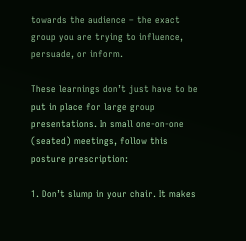towards the audience – the exact group you are trying to influence, persuade, or inform.

These learnings don’t just have to be put in place for large group presentations. In small one-on-one (seated) meetings, follow this posture prescription:

1. Don’t slump in your chair. It makes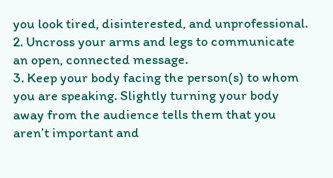you look tired, disinterested, and unprofessional.
2. Uncross your arms and legs to communicate an open, connected message.
3. Keep your body facing the person(s) to whom you are speaking. Slightly turning your body away from the audience tells them that you aren’t important and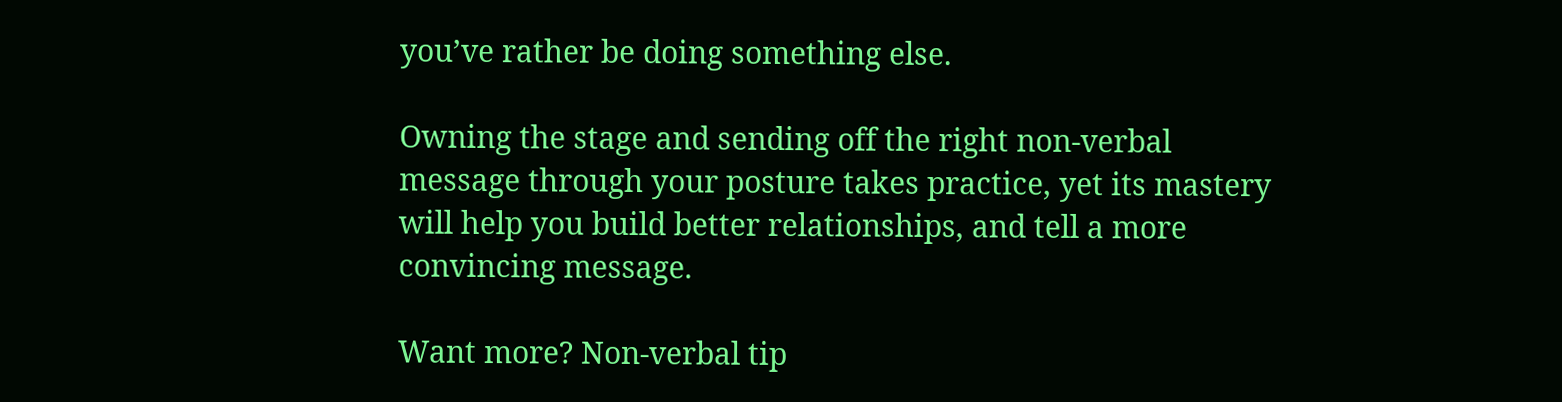you’ve rather be doing something else.

Owning the stage and sending off the right non-verbal message through your posture takes practice, yet its mastery will help you build better relationships, and tell a more convincing message.

Want more? Non-verbal tip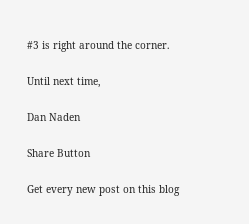#3 is right around the corner.

Until next time,

Dan Naden

Share Button

Get every new post on this blog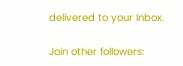delivered to your Inbox.

Join other followers: